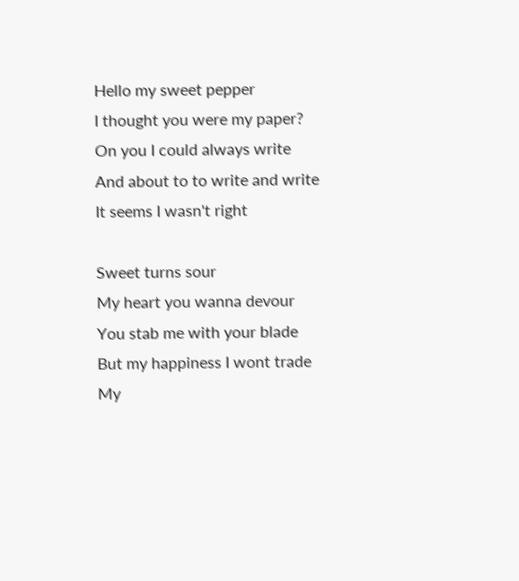Hello my sweet pepper
I thought you were my paper?
On you I could always write
And about to to write and write
It seems I wasn't right

Sweet turns sour
My heart you wanna devour
You stab me with your blade
But my happiness I wont trade
My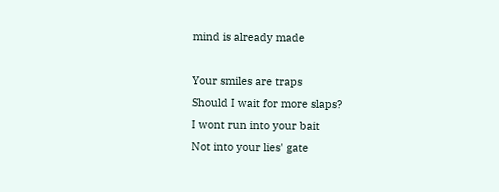mind is already made

Your smiles are traps
Should I wait for more slaps?
I wont run into your bait
Not into your lies' gate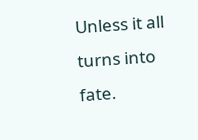Unless it all turns into fate.